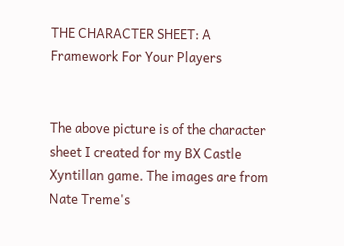THE CHARACTER SHEET: A Framework For Your Players


The above picture is of the character sheet I created for my BX Castle Xyntillan game. The images are from Nate Treme's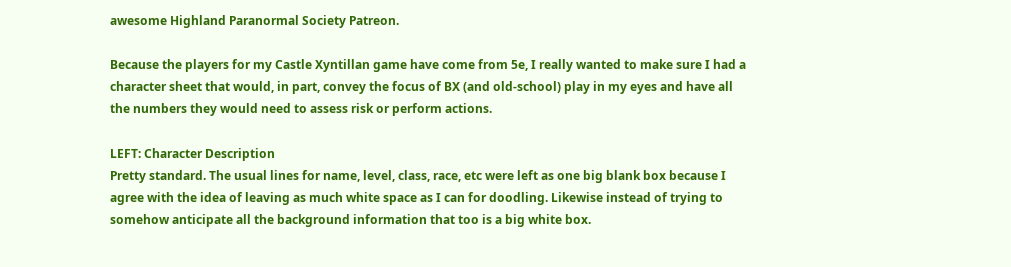awesome Highland Paranormal Society Patreon.

Because the players for my Castle Xyntillan game have come from 5e, I really wanted to make sure I had a character sheet that would, in part, convey the focus of BX (and old-school) play in my eyes and have all the numbers they would need to assess risk or perform actions.

LEFT: Character Description
Pretty standard. The usual lines for name, level, class, race, etc were left as one big blank box because I agree with the idea of leaving as much white space as I can for doodling. Likewise instead of trying to somehow anticipate all the background information that too is a big white box.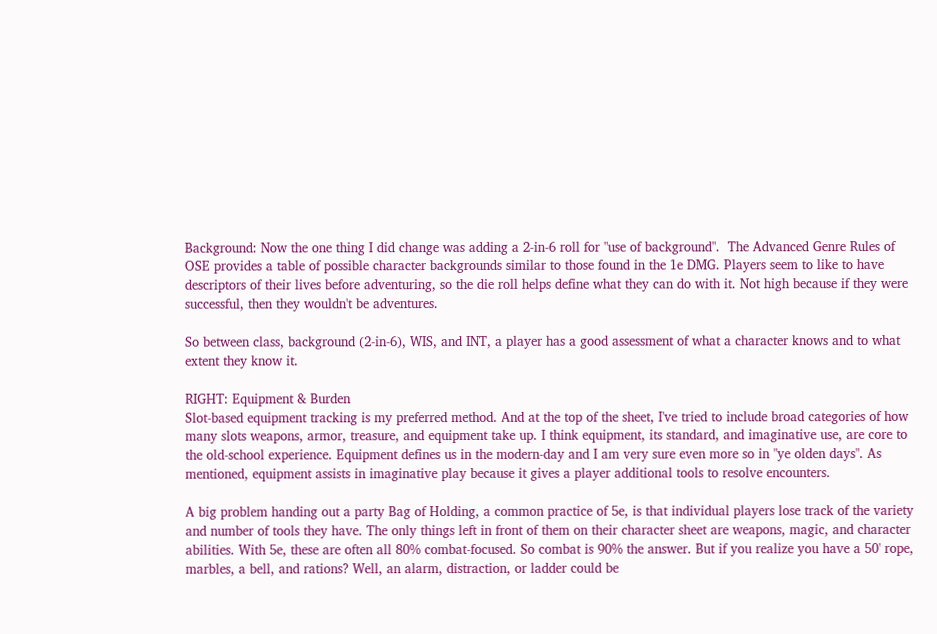Background: Now the one thing I did change was adding a 2-in-6 roll for "use of background".  The Advanced Genre Rules of OSE provides a table of possible character backgrounds similar to those found in the 1e DMG. Players seem to like to have descriptors of their lives before adventuring, so the die roll helps define what they can do with it. Not high because if they were successful, then they wouldn't be adventures.

So between class, background (2-in-6), WIS, and INT, a player has a good assessment of what a character knows and to what extent they know it.

RIGHT: Equipment & Burden
Slot-based equipment tracking is my preferred method. And at the top of the sheet, I've tried to include broad categories of how many slots weapons, armor, treasure, and equipment take up. I think equipment, its standard, and imaginative use, are core to the old-school experience. Equipment defines us in the modern-day and I am very sure even more so in "ye olden days". As mentioned, equipment assists in imaginative play because it gives a player additional tools to resolve encounters.

A big problem handing out a party Bag of Holding, a common practice of 5e, is that individual players lose track of the variety and number of tools they have. The only things left in front of them on their character sheet are weapons, magic, and character abilities. With 5e, these are often all 80% combat-focused. So combat is 90% the answer. But if you realize you have a 50' rope, marbles, a bell, and rations? Well, an alarm, distraction, or ladder could be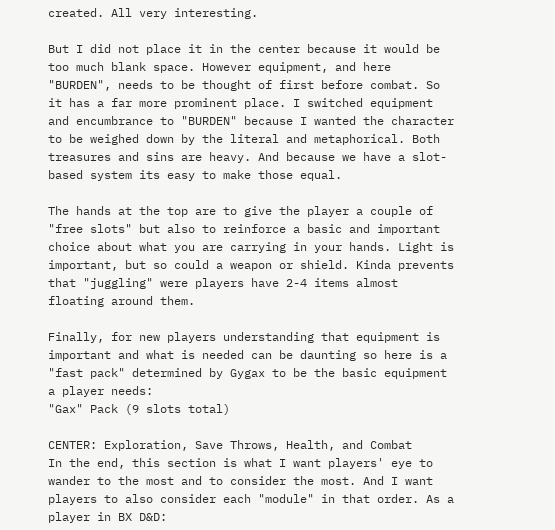created. All very interesting.

But I did not place it in the center because it would be too much blank space. However equipment, and here "BURDEN", needs to be thought of first before combat. So it has a far more prominent place. I switched equipment and encumbrance to "BURDEN" because I wanted the character to be weighed down by the literal and metaphorical. Both treasures and sins are heavy. And because we have a slot-based system its easy to make those equal.

The hands at the top are to give the player a couple of "free slots" but also to reinforce a basic and important choice about what you are carrying in your hands. Light is important, but so could a weapon or shield. Kinda prevents that "juggling" were players have 2-4 items almost floating around them.

Finally, for new players understanding that equipment is important and what is needed can be daunting so here is a "fast pack" determined by Gygax to be the basic equipment a player needs:
"Gax" Pack (9 slots total)

CENTER: Exploration, Save Throws, Health, and Combat
In the end, this section is what I want players' eye to wander to the most and to consider the most. And I want players to also consider each "module" in that order. As a player in BX D&D: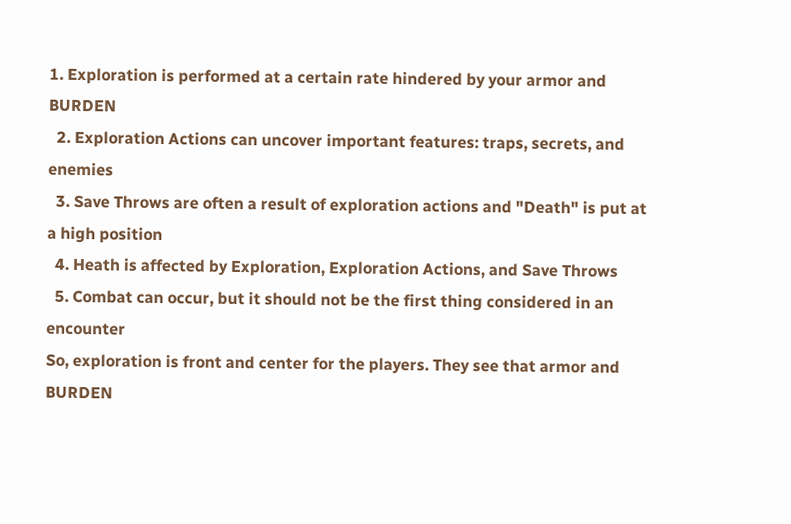1. Exploration is performed at a certain rate hindered by your armor and BURDEN
  2. Exploration Actions can uncover important features: traps, secrets, and enemies
  3. Save Throws are often a result of exploration actions and "Death" is put at a high position
  4. Heath is affected by Exploration, Exploration Actions, and Save Throws
  5. Combat can occur, but it should not be the first thing considered in an encounter
So, exploration is front and center for the players. They see that armor and BURDEN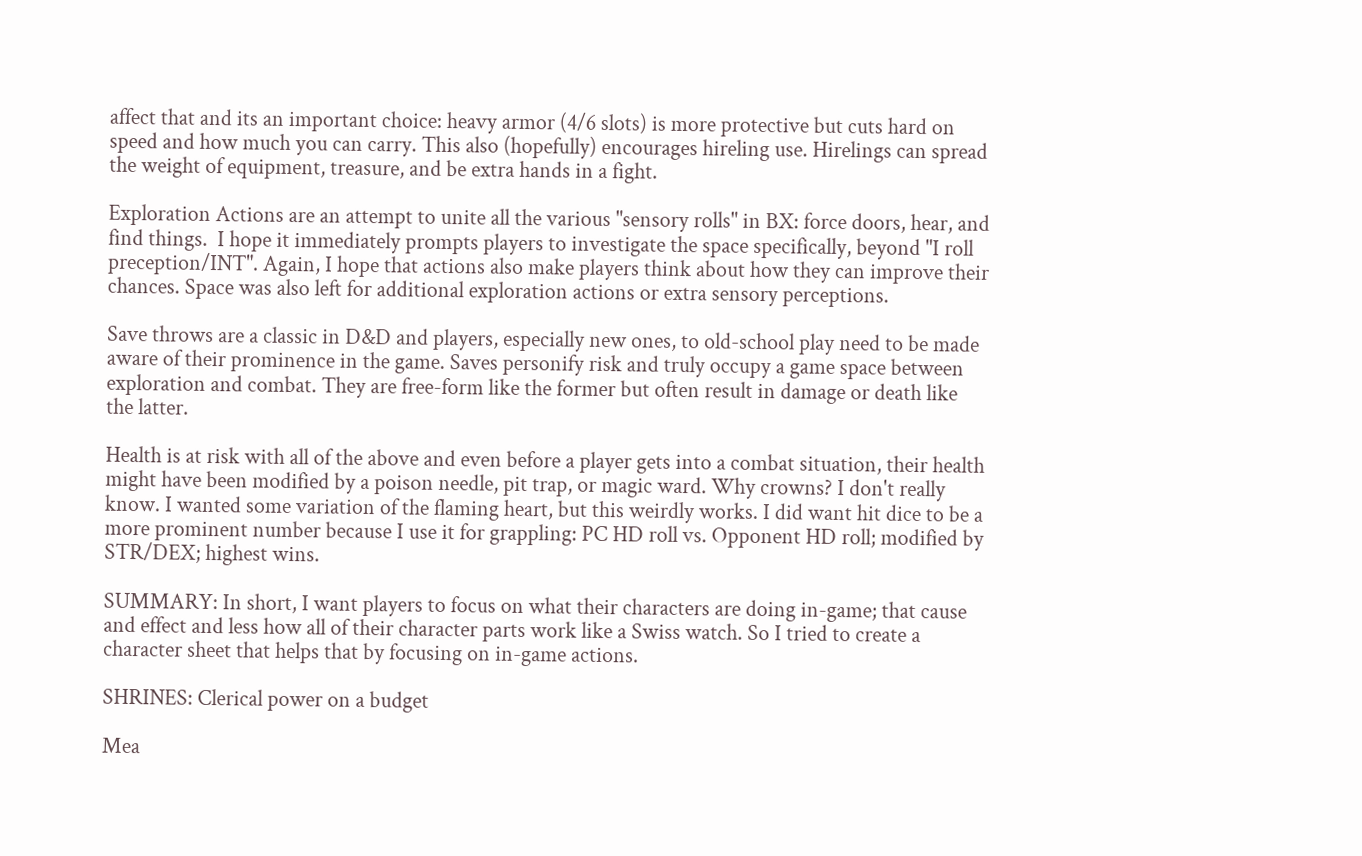affect that and its an important choice: heavy armor (4/6 slots) is more protective but cuts hard on speed and how much you can carry. This also (hopefully) encourages hireling use. Hirelings can spread the weight of equipment, treasure, and be extra hands in a fight.

Exploration Actions are an attempt to unite all the various "sensory rolls" in BX: force doors, hear, and find things.  I hope it immediately prompts players to investigate the space specifically, beyond "I roll preception/INT". Again, I hope that actions also make players think about how they can improve their chances. Space was also left for additional exploration actions or extra sensory perceptions.

Save throws are a classic in D&D and players, especially new ones, to old-school play need to be made aware of their prominence in the game. Saves personify risk and truly occupy a game space between exploration and combat. They are free-form like the former but often result in damage or death like the latter.

Health is at risk with all of the above and even before a player gets into a combat situation, their health might have been modified by a poison needle, pit trap, or magic ward. Why crowns? I don't really know. I wanted some variation of the flaming heart, but this weirdly works. I did want hit dice to be a more prominent number because I use it for grappling: PC HD roll vs. Opponent HD roll; modified by STR/DEX; highest wins.

SUMMARY: In short, I want players to focus on what their characters are doing in-game; that cause and effect and less how all of their character parts work like a Swiss watch. So I tried to create a character sheet that helps that by focusing on in-game actions.

SHRINES: Clerical power on a budget

Mea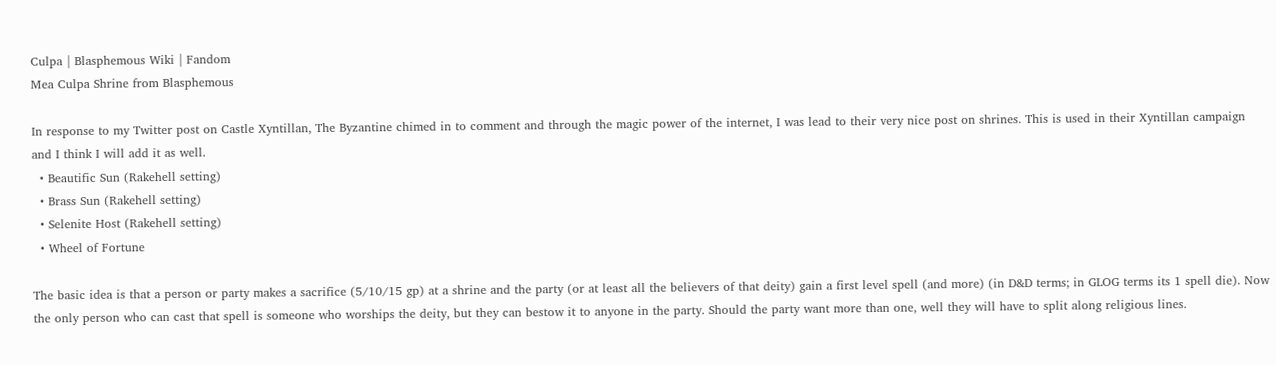Culpa | Blasphemous Wiki | Fandom
Mea Culpa Shrine from Blasphemous

In response to my Twitter post on Castle Xyntillan, The Byzantine chimed in to comment and through the magic power of the internet, I was lead to their very nice post on shrines. This is used in their Xyntillan campaign and I think I will add it as well.
  • Beautific Sun (Rakehell setting)
  • Brass Sun (Rakehell setting)
  • Selenite Host (Rakehell setting)
  • Wheel of Fortune

The basic idea is that a person or party makes a sacrifice (5/10/15 gp) at a shrine and the party (or at least all the believers of that deity) gain a first level spell (and more) (in D&D terms; in GLOG terms its 1 spell die). Now the only person who can cast that spell is someone who worships the deity, but they can bestow it to anyone in the party. Should the party want more than one, well they will have to split along religious lines.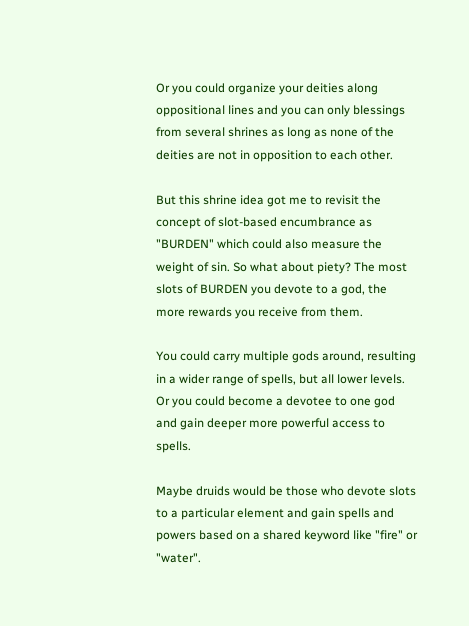Or you could organize your deities along oppositional lines and you can only blessings from several shrines as long as none of the deities are not in opposition to each other.

But this shrine idea got me to revisit the concept of slot-based encumbrance as "BURDEN" which could also measure the weight of sin. So what about piety? The most slots of BURDEN you devote to a god, the more rewards you receive from them.

You could carry multiple gods around, resulting in a wider range of spells, but all lower levels. Or you could become a devotee to one god and gain deeper more powerful access to spells.

Maybe druids would be those who devote slots to a particular element and gain spells and powers based on a shared keyword like "fire" or "water".